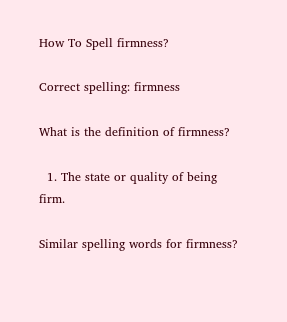How To Spell firmness?

Correct spelling: firmness

What is the definition of firmness?

  1. The state or quality of being firm.

Similar spelling words for firmness?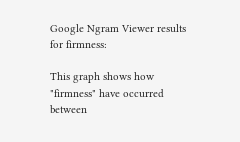Google Ngram Viewer results for firmness:

This graph shows how "firmness" have occurred between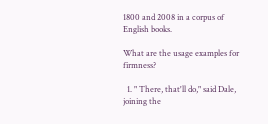1800 and 2008 in a corpus of English books.

What are the usage examples for firmness?

  1. " There, that'll do," said Dale, joining the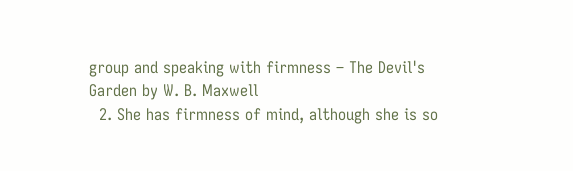group and speaking with firmness – The Devil's Garden by W. B. Maxwell
  2. She has firmness of mind, although she is so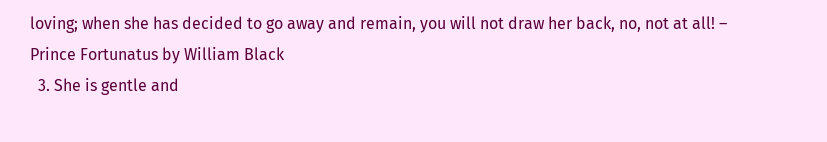loving; when she has decided to go away and remain, you will not draw her back, no, not at all! – Prince Fortunatus by William Black
  3. She is gentle and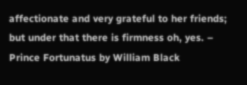affectionate and very grateful to her friends; but under that there is firmness oh, yes. – Prince Fortunatus by William Black